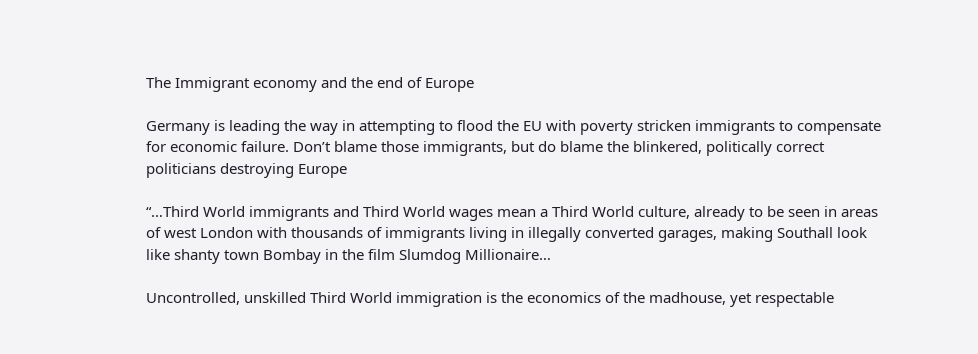The Immigrant economy and the end of Europe

Germany is leading the way in attempting to flood the EU with poverty stricken immigrants to compensate for economic failure. Don’t blame those immigrants, but do blame the blinkered, politically correct politicians destroying Europe

“…Third World immigrants and Third World wages mean a Third World culture, already to be seen in areas of west London with thousands of immigrants living in illegally converted garages, making Southall look like shanty town Bombay in the film Slumdog Millionaire…

Uncontrolled, unskilled Third World immigration is the economics of the madhouse, yet respectable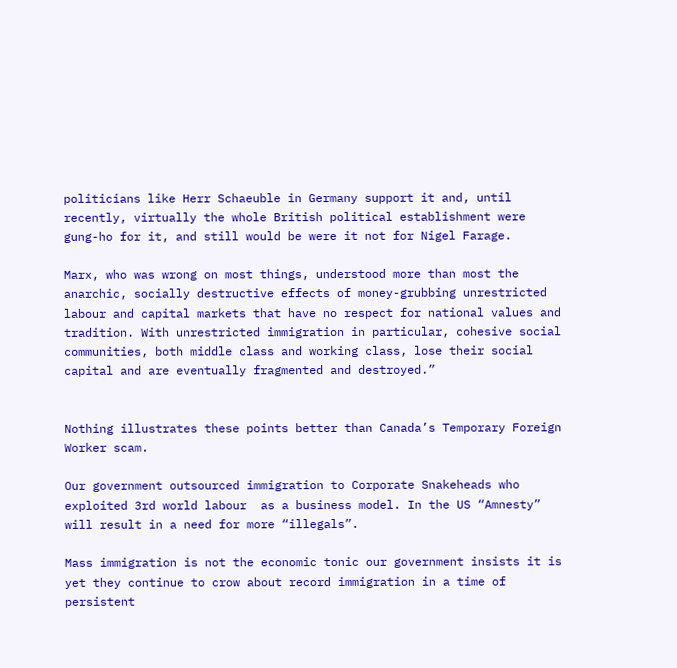politicians like Herr Schaeuble in Germany support it and, until recently, virtually the whole British political establishment were gung-ho for it, and still would be were it not for Nigel Farage.

Marx, who was wrong on most things, understood more than most the anarchic, socially destructive effects of money-grubbing unrestricted labour and capital markets that have no respect for national values and tradition. With unrestricted immigration in particular, cohesive social communities, both middle class and working class, lose their social capital and are eventually fragmented and destroyed.”


Nothing illustrates these points better than Canada’s Temporary Foreign Worker scam.

Our government outsourced immigration to Corporate Snakeheads who exploited 3rd world labour  as a business model. In the US “Amnesty” will result in a need for more “illegals”.

Mass immigration is not the economic tonic our government insists it is yet they continue to crow about record immigration in a time of persistent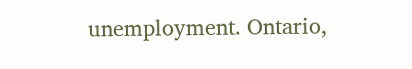unemployment. Ontario,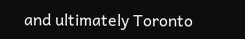and ultimately Toronto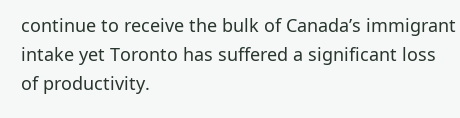continue to receive the bulk of Canada’s immigrant intake yet Toronto has suffered a significant loss of productivity.